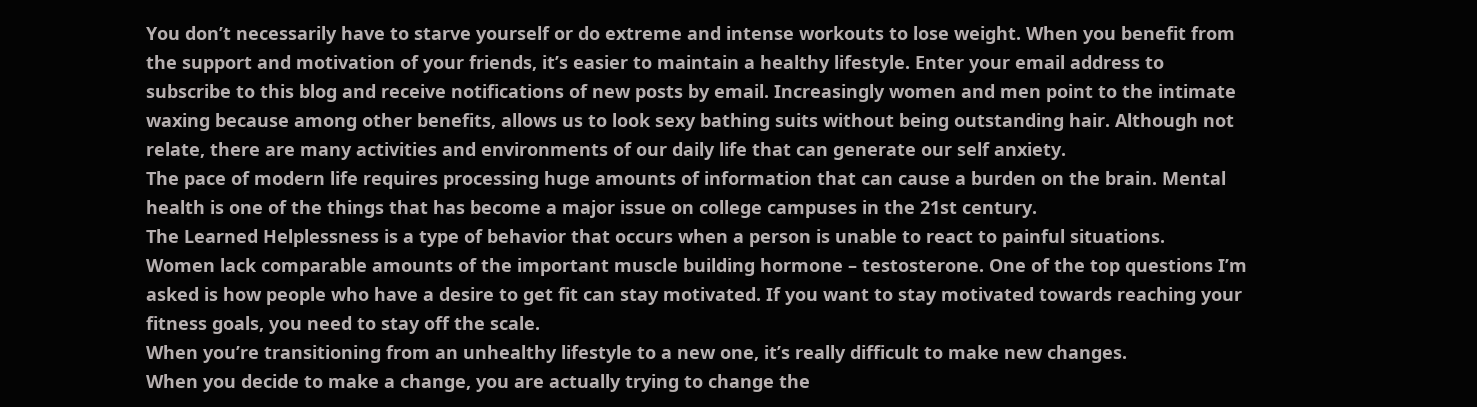You don’t necessarily have to starve yourself or do extreme and intense workouts to lose weight. When you benefit from the support and motivation of your friends, it’s easier to maintain a healthy lifestyle. Enter your email address to subscribe to this blog and receive notifications of new posts by email. Increasingly women and men point to the intimate waxing because among other benefits, allows us to look sexy bathing suits without being outstanding hair. Although not relate, there are many activities and environments of our daily life that can generate our self anxiety.
The pace of modern life requires processing huge amounts of information that can cause a burden on the brain. Mental health is one of the things that has become a major issue on college campuses in the 21st century.
The Learned Helplessness is a type of behavior that occurs when a person is unable to react to painful situations.
Women lack comparable amounts of the important muscle building hormone – testosterone. One of the top questions I’m asked is how people who have a desire to get fit can stay motivated. If you want to stay motivated towards reaching your fitness goals, you need to stay off the scale.
When you’re transitioning from an unhealthy lifestyle to a new one, it’s really difficult to make new changes.
When you decide to make a change, you are actually trying to change the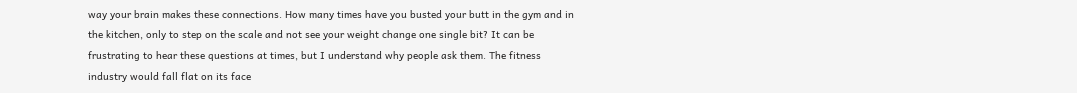way your brain makes these connections. How many times have you busted your butt in the gym and in the kitchen, only to step on the scale and not see your weight change one single bit? It can be frustrating to hear these questions at times, but I understand why people ask them. The fitness industry would fall flat on its face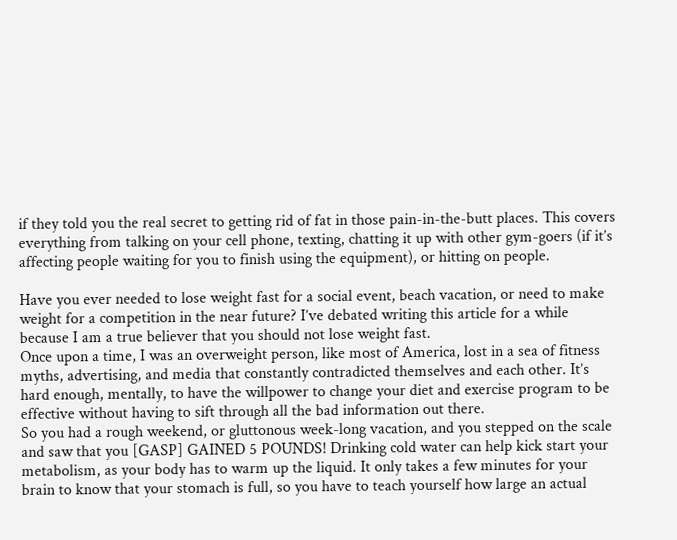if they told you the real secret to getting rid of fat in those pain-in-the-butt places. This covers everything from talking on your cell phone, texting, chatting it up with other gym-goers (if it’s affecting people waiting for you to finish using the equipment), or hitting on people.

Have you ever needed to lose weight fast for a social event, beach vacation, or need to make weight for a competition in the near future? I’ve debated writing this article for a while because I am a true believer that you should not lose weight fast.
Once upon a time, I was an overweight person, like most of America, lost in a sea of fitness myths, advertising, and media that constantly contradicted themselves and each other. It’s hard enough, mentally, to have the willpower to change your diet and exercise program to be effective without having to sift through all the bad information out there.
So you had a rough weekend, or gluttonous week-long vacation, and you stepped on the scale and saw that you [GASP] GAINED 5 POUNDS! Drinking cold water can help kick start your metabolism, as your body has to warm up the liquid. It only takes a few minutes for your brain to know that your stomach is full, so you have to teach yourself how large an actual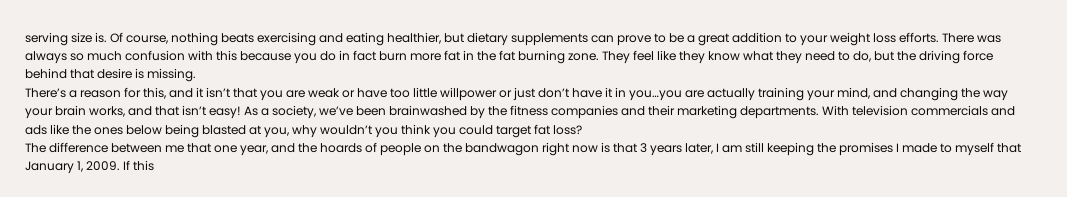serving size is. Of course, nothing beats exercising and eating healthier, but dietary supplements can prove to be a great addition to your weight loss efforts. There was always so much confusion with this because you do in fact burn more fat in the fat burning zone. They feel like they know what they need to do, but the driving force behind that desire is missing.
There’s a reason for this, and it isn’t that you are weak or have too little willpower or just don’t have it in you…you are actually training your mind, and changing the way your brain works, and that isn’t easy! As a society, we’ve been brainwashed by the fitness companies and their marketing departments. With television commercials and ads like the ones below being blasted at you, why wouldn’t you think you could target fat loss?
The difference between me that one year, and the hoards of people on the bandwagon right now is that 3 years later, I am still keeping the promises I made to myself that January 1, 2009. If this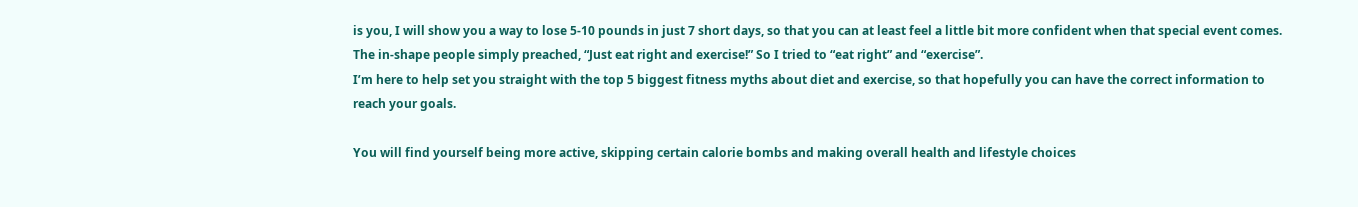is you, I will show you a way to lose 5-10 pounds in just 7 short days, so that you can at least feel a little bit more confident when that special event comes.
The in-shape people simply preached, “Just eat right and exercise!” So I tried to “eat right” and “exercise”.
I’m here to help set you straight with the top 5 biggest fitness myths about diet and exercise, so that hopefully you can have the correct information to reach your goals.

You will find yourself being more active, skipping certain calorie bombs and making overall health and lifestyle choices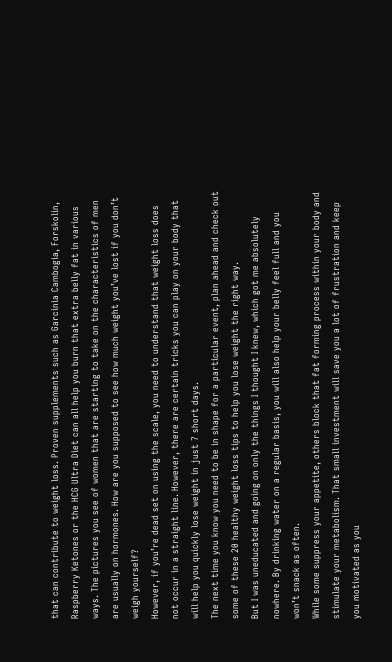that can contribute to weight loss. Proven supplements such as Garcinia Cambogia, Forskolin, Raspberry Ketones or the HCG Ultra Diet can all help you burn that extra belly fat in various ways. The pictures you see of women that are starting to take on the characteristics of men are usually on hormones. How are you supposed to see how much weight you’ve lost if you don’t weigh yourself?
However, if you’re dead set on using the scale, you need to understand that weight loss does not occur in a straight line. However, there are certain tricks you can play on your body that will help you quickly lose weight in just 7 short days.
The next time you know you need to be in shape for a particular event, plan ahead and check out some of these 20 healthy weight loss tips to help you lose weight the right way.
But I was uneducated and going on only the things I thought I knew, which got me absolutely nowhere. By drinking water on a regular basis, you will also help your belly feel full and you won’t snack as often.
While some suppress your appetite, others block that fat forming process within your body and stimulate your metabolism. That small investment will save you a lot of frustration and keep you motivated as you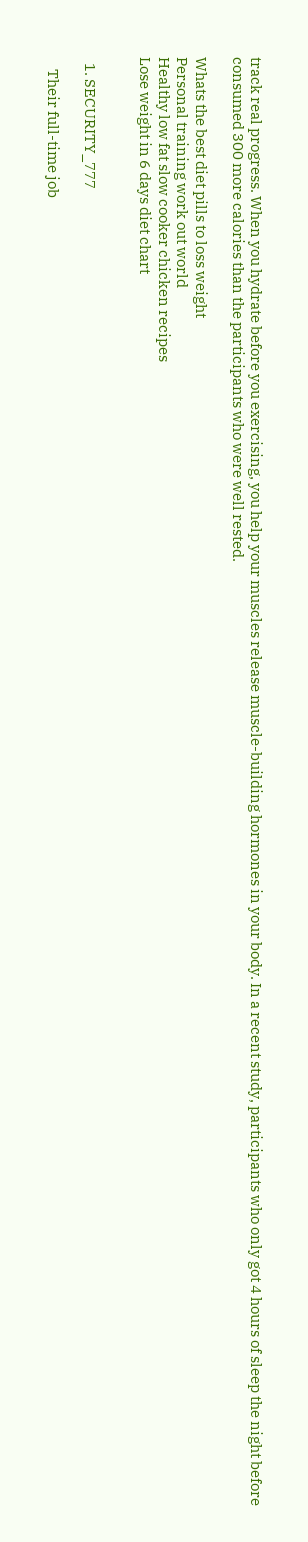track real progress. When you hydrate before you exercising, you help your muscles release muscle-building hormones in your body. In a recent study, participants who only got 4 hours of sleep the night before consumed 300 more calories than the participants who were well rested.

Whats the best diet pills to loss weight
Personal training work out world
Healthy low fat slow cooker chicken recipes
Lose weight in 6 days diet chart


  1. SECURITY_777

    Their full-time job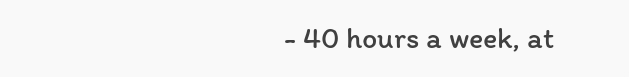- 40 hours a week, at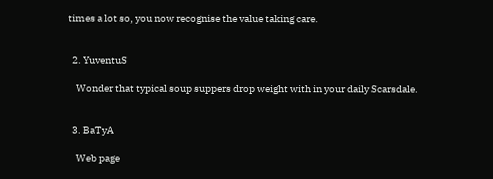times a lot so, you now recognise the value taking care.


  2. YuventuS

    Wonder that typical soup suppers drop weight with in your daily Scarsdale.


  3. BaTyA

    Web page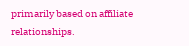primarily based on affiliate relationships.